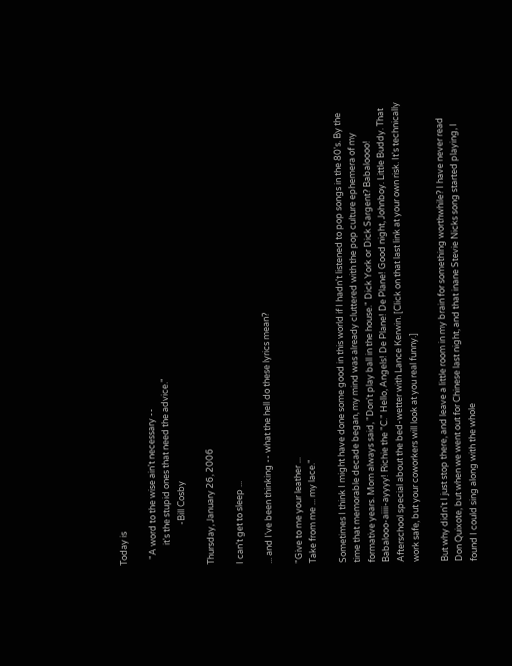Today is

   "A word to the wise ain't necessary --
          it's the stupid ones that need the advice."
                    -Bill Cosby

Thursday, January 26, 2006

I can't get to sleep ...

... and I've been thinking -- what the hell do these lyrics mean?

"Give to me your leather ...
Take from me ... my lace."

Sometimes I think I might have done some good in this world if I hadn't listened to pop songs in the 80's. By the time that memorable decade began, my mind was already cluttered with the pop culture ephemera of my formative years. Mom always said, "Don't play ball in the house." Dick York or Dick Sargent? Babaloooo! Babalooo-aiiii-ayyyy! Richie the "C." Hello, Angels! De Plane! De Plane! Good night, Johnboy. Little Buddy. That Afterschool special about the bed-wetter with Lance Kerwin. [Click on that last link at your own risk. It's technically work safe, but your coworkers will look at you real funny.]

But why didn't I just stop there, and leave a little room in my brain for something worthwhile? I have never read Don Quixote, but when we went out for Chinese last night, and that inane Stevie Nicks song started playing, I found I could sing along with the whole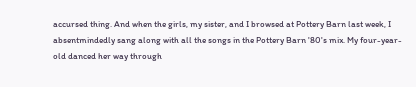accursed thing. And when the girls, my sister, and I browsed at Pottery Barn last week, I absentmindedly sang along with all the songs in the Pottery Barn '80's mix. My four-year-old danced her way through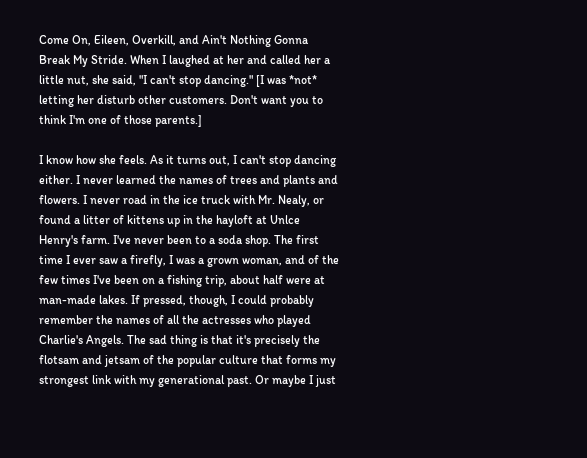Come On, Eileen, Overkill, and Ain't Nothing Gonna Break My Stride. When I laughed at her and called her a little nut, she said, "I can't stop dancing." [I was *not* letting her disturb other customers. Don't want you to think I'm one of those parents.]

I know how she feels. As it turns out, I can't stop dancing either. I never learned the names of trees and plants and flowers. I never road in the ice truck with Mr. Nealy, or found a litter of kittens up in the hayloft at Unlce Henry's farm. I've never been to a soda shop. The first time I ever saw a firefly, I was a grown woman, and of the few times I've been on a fishing trip, about half were at man-made lakes. If pressed, though, I could probably remember the names of all the actresses who played Charlie's Angels. The sad thing is that it's precisely the flotsam and jetsam of the popular culture that forms my strongest link with my generational past. Or maybe I just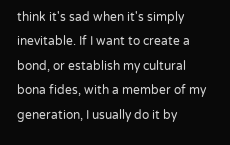think it's sad when it's simply inevitable. If I want to create a bond, or establish my cultural bona fides, with a member of my generation, I usually do it by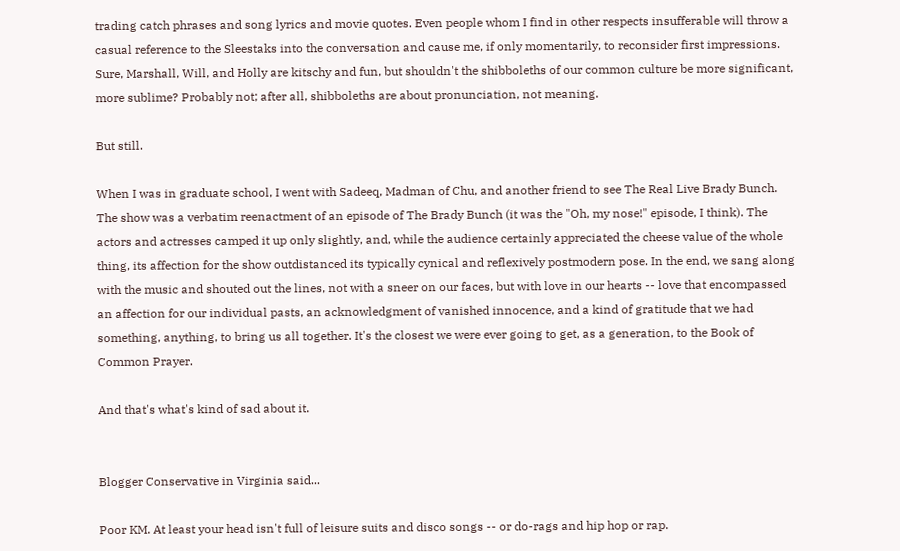trading catch phrases and song lyrics and movie quotes. Even people whom I find in other respects insufferable will throw a casual reference to the Sleestaks into the conversation and cause me, if only momentarily, to reconsider first impressions. Sure, Marshall, Will, and Holly are kitschy and fun, but shouldn't the shibboleths of our common culture be more significant, more sublime? Probably not; after all, shibboleths are about pronunciation, not meaning.

But still.

When I was in graduate school, I went with Sadeeq, Madman of Chu, and another friend to see The Real Live Brady Bunch. The show was a verbatim reenactment of an episode of The Brady Bunch (it was the "Oh, my nose!" episode, I think). The actors and actresses camped it up only slightly, and, while the audience certainly appreciated the cheese value of the whole thing, its affection for the show outdistanced its typically cynical and reflexively postmodern pose. In the end, we sang along with the music and shouted out the lines, not with a sneer on our faces, but with love in our hearts -- love that encompassed an affection for our individual pasts, an acknowledgment of vanished innocence, and a kind of gratitude that we had something, anything, to bring us all together. It's the closest we were ever going to get, as a generation, to the Book of Common Prayer.

And that's what's kind of sad about it.


Blogger Conservative in Virginia said...

Poor KM. At least your head isn't full of leisure suits and disco songs -- or do-rags and hip hop or rap.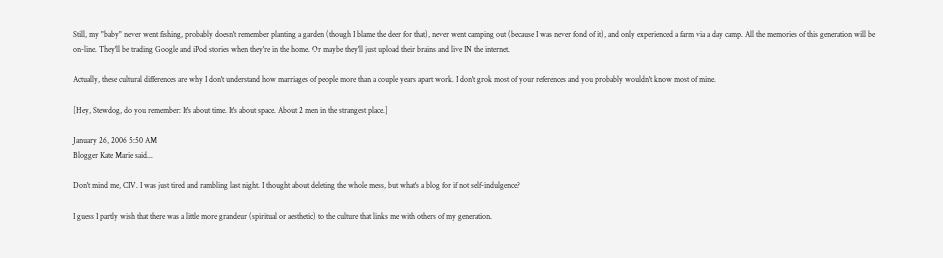Still, my "baby" never went fishing, probably doesn't remember planting a garden (though I blame the deer for that), never went camping out (because I was never fond of it), and only experienced a farm via a day camp. All the memories of this generation will be on-line. They'll be trading Google and iPod stories when they're in the home. Or maybe they'll just upload their brains and live IN the internet.

Actually, these cultural differences are why I don't understand how marriages of people more than a couple years apart work. I don't grok most of your references and you probably wouldn't know most of mine.

[Hey, Stewdog, do you remember: It's about time. It's about space. About 2 men in the strangest place.]

January 26, 2006 5:50 AM
Blogger Kate Marie said...

Don't mind me, CIV. I was just tired and rambling last night. I thought about deleting the whole mess, but what's a blog for if not self-indulgence?

I guess I partly wish that there was a little more grandeur (spiritual or aesthetic) to the culture that links me with others of my generation.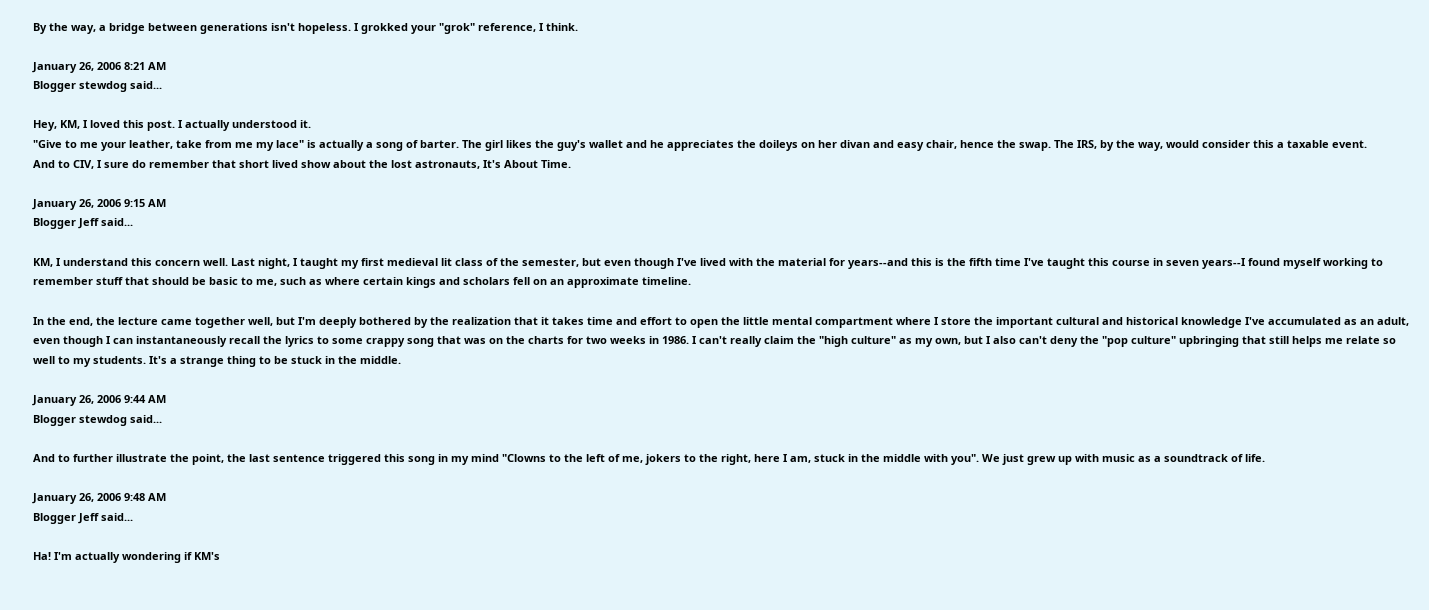By the way, a bridge between generations isn't hopeless. I grokked your "grok" reference, I think.

January 26, 2006 8:21 AM
Blogger stewdog said...

Hey, KM, I loved this post. I actually understood it.
"Give to me your leather, take from me my lace" is actually a song of barter. The girl likes the guy's wallet and he appreciates the doileys on her divan and easy chair, hence the swap. The IRS, by the way, would consider this a taxable event.
And to CIV, I sure do remember that short lived show about the lost astronauts, It's About Time.

January 26, 2006 9:15 AM
Blogger Jeff said...

KM, I understand this concern well. Last night, I taught my first medieval lit class of the semester, but even though I've lived with the material for years--and this is the fifth time I've taught this course in seven years--I found myself working to remember stuff that should be basic to me, such as where certain kings and scholars fell on an approximate timeline.

In the end, the lecture came together well, but I'm deeply bothered by the realization that it takes time and effort to open the little mental compartment where I store the important cultural and historical knowledge I've accumulated as an adult, even though I can instantaneously recall the lyrics to some crappy song that was on the charts for two weeks in 1986. I can't really claim the "high culture" as my own, but I also can't deny the "pop culture" upbringing that still helps me relate so well to my students. It's a strange thing to be stuck in the middle.

January 26, 2006 9:44 AM
Blogger stewdog said...

And to further illustrate the point, the last sentence triggered this song in my mind "Clowns to the left of me, jokers to the right, here I am, stuck in the middle with you". We just grew up with music as a soundtrack of life.

January 26, 2006 9:48 AM
Blogger Jeff said...

Ha! I'm actually wondering if KM's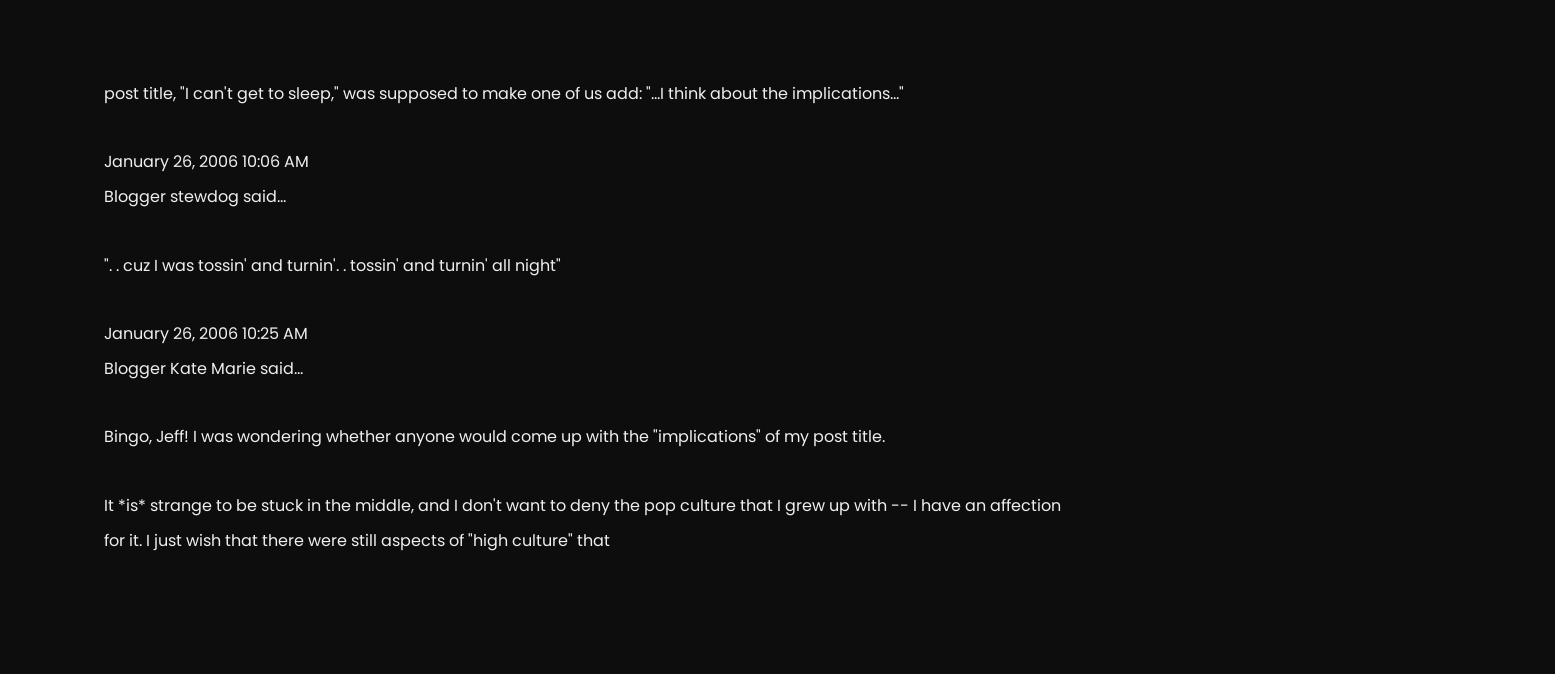post title, "I can't get to sleep," was supposed to make one of us add: "...I think about the implications..."

January 26, 2006 10:06 AM
Blogger stewdog said...

". . cuz I was tossin' and turnin'. . tossin' and turnin' all night"

January 26, 2006 10:25 AM
Blogger Kate Marie said...

Bingo, Jeff! I was wondering whether anyone would come up with the "implications" of my post title.

It *is* strange to be stuck in the middle, and I don't want to deny the pop culture that I grew up with -- I have an affection for it. I just wish that there were still aspects of "high culture" that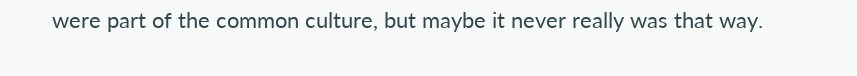were part of the common culture, but maybe it never really was that way.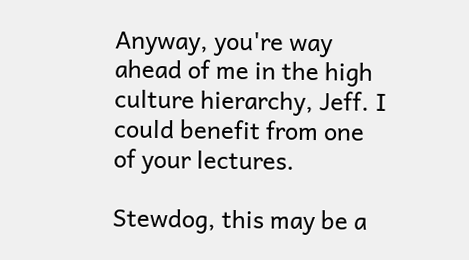Anyway, you're way ahead of me in the high culture hierarchy, Jeff. I could benefit from one of your lectures.

Stewdog, this may be a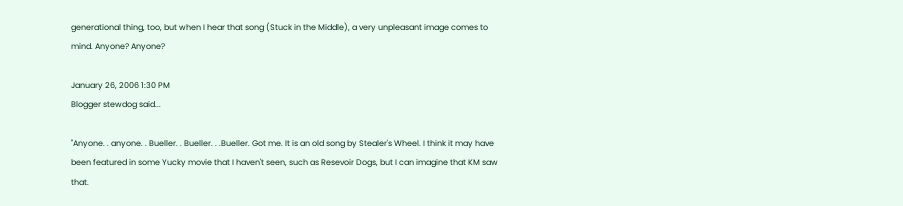generational thing, too, but when I hear that song (Stuck in the Middle), a very unpleasant image comes to mind. Anyone? Anyone?

January 26, 2006 1:30 PM
Blogger stewdog said...

"Anyone. . anyone. . Bueller. . Bueller. . .Bueller. Got me. It is an old song by Stealer's Wheel. I think it may have been featured in some Yucky movie that I haven't seen, such as Resevoir Dogs, but I can imagine that KM saw that.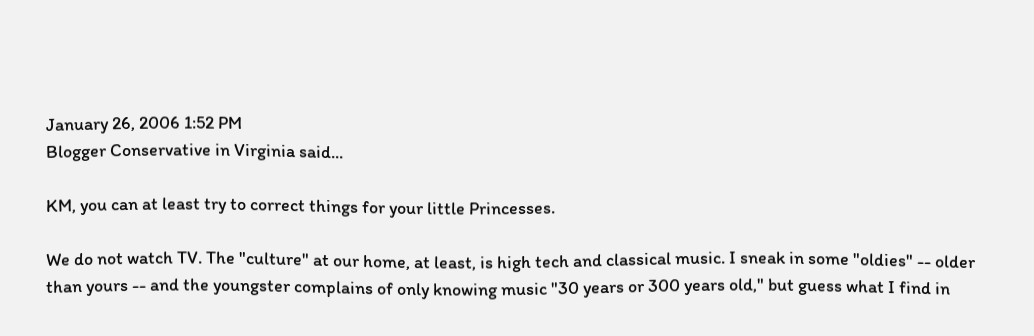January 26, 2006 1:52 PM
Blogger Conservative in Virginia said...

KM, you can at least try to correct things for your little Princesses.

We do not watch TV. The "culture" at our home, at least, is high tech and classical music. I sneak in some "oldies" -- older than yours -- and the youngster complains of only knowing music "30 years or 300 years old," but guess what I find in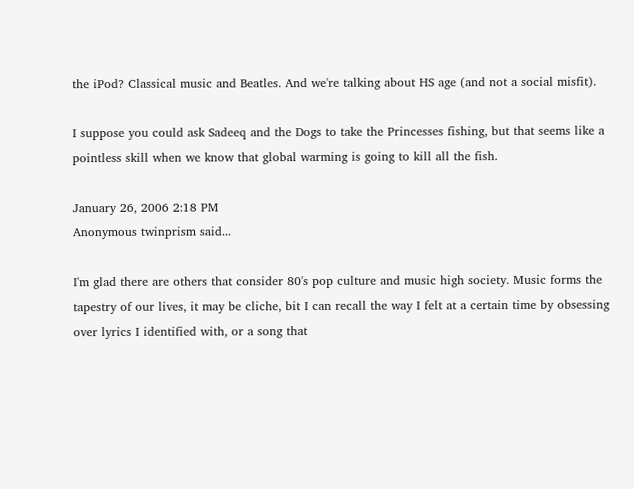the iPod? Classical music and Beatles. And we're talking about HS age (and not a social misfit).

I suppose you could ask Sadeeq and the Dogs to take the Princesses fishing, but that seems like a pointless skill when we know that global warming is going to kill all the fish.

January 26, 2006 2:18 PM
Anonymous twinprism said...

I'm glad there are others that consider 80's pop culture and music high society. Music forms the tapestry of our lives, it may be cliche, bit I can recall the way I felt at a certain time by obsessing over lyrics I identified with, or a song that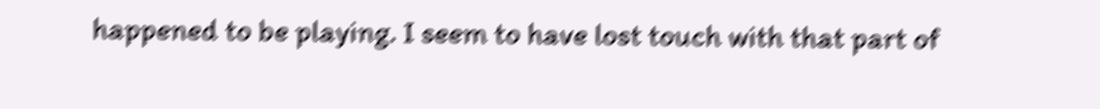happened to be playing. I seem to have lost touch with that part of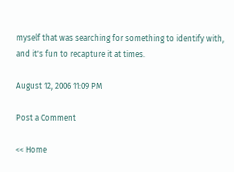myself that was searching for something to identify with, and it's fun to recapture it at times.

August 12, 2006 11:09 PM

Post a Comment

<< Home